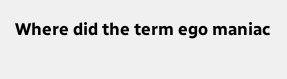Where did the term ego maniac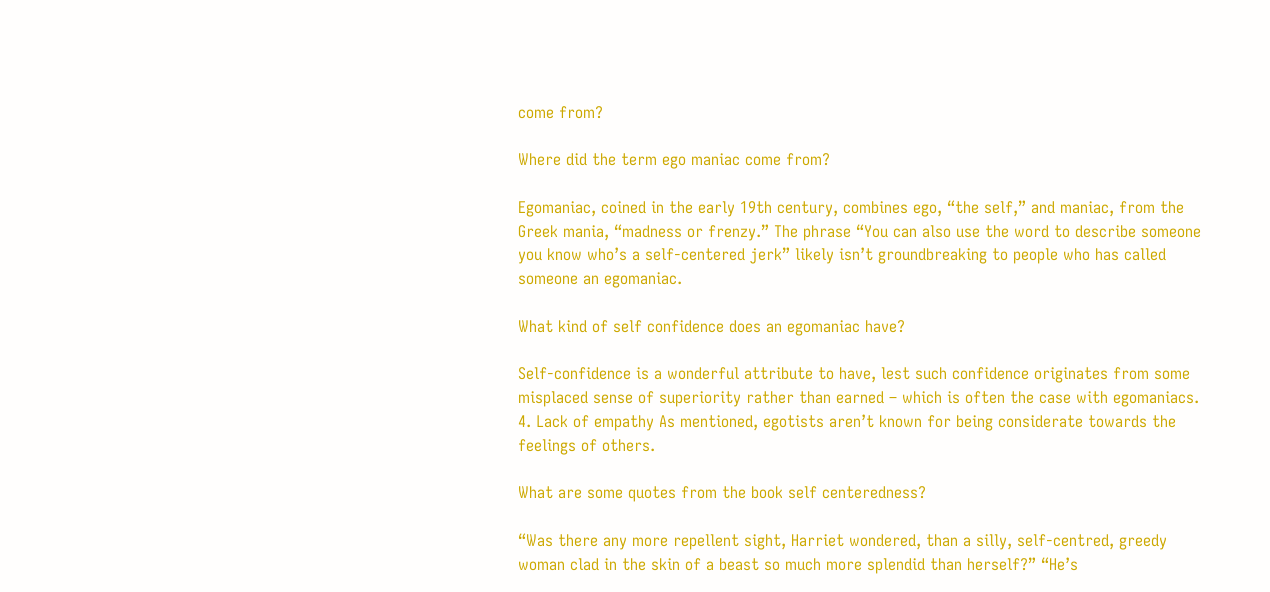come from?

Where did the term ego maniac come from?

Egomaniac, coined in the early 19th century, combines ego, “the self,” and maniac, from the Greek mania, “madness or frenzy.” The phrase “You can also use the word to describe someone you know who’s a self-centered jerk” likely isn’t groundbreaking to people who has called someone an egomaniac.

What kind of self confidence does an egomaniac have?

Self-confidence is a wonderful attribute to have, lest such confidence originates from some misplaced sense of superiority rather than earned – which is often the case with egomaniacs. 4. Lack of empathy As mentioned, egotists aren’t known for being considerate towards the feelings of others.

What are some quotes from the book self centeredness?

“Was there any more repellent sight, Harriet wondered, than a silly, self-centred, greedy woman clad in the skin of a beast so much more splendid than herself?” “He’s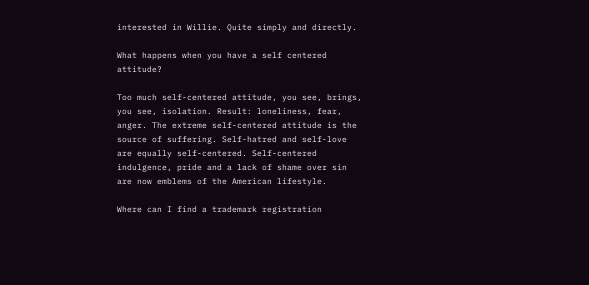interested in Willie. Quite simply and directly.

What happens when you have a self centered attitude?

Too much self-centered attitude, you see, brings, you see, isolation. Result: loneliness, fear, anger. The extreme self-centered attitude is the source of suffering. Self-hatred and self-love are equally self-centered. Self-centered indulgence, pride and a lack of shame over sin are now emblems of the American lifestyle.

Where can I find a trademark registration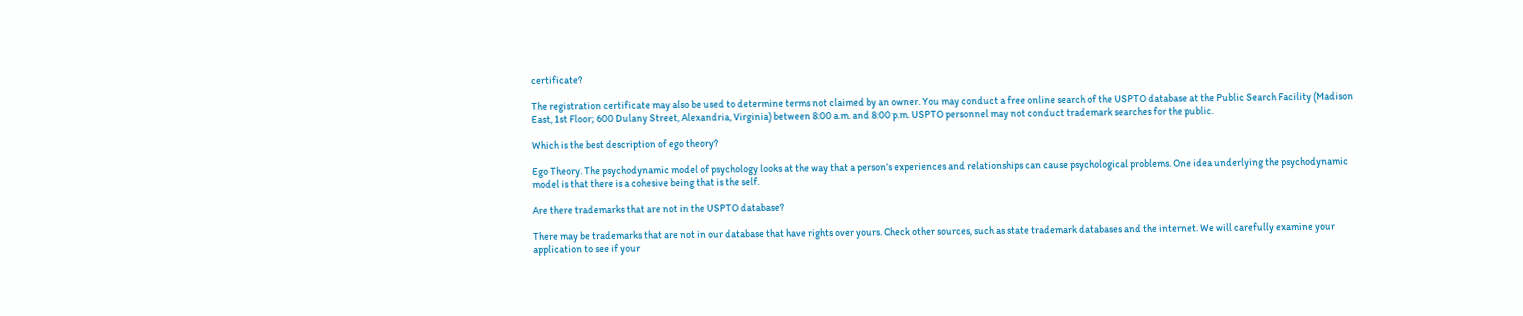certificate?

The registration certificate may also be used to determine terms not claimed by an owner. You may conduct a free online search of the USPTO database at the Public Search Facility (Madison East, 1st Floor; 600 Dulany Street, Alexandria, Virginia) between 8:00 a.m. and 8:00 p.m. USPTO personnel may not conduct trademark searches for the public.

Which is the best description of ego theory?

Ego Theory. The psychodynamic model of psychology looks at the way that a person’s experiences and relationships can cause psychological problems. One idea underlying the psychodynamic model is that there is a cohesive being that is the self.

Are there trademarks that are not in the USPTO database?

There may be trademarks that are not in our database that have rights over yours. Check other sources, such as state trademark databases and the internet. We will carefully examine your application to see if your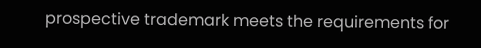prospective trademark meets the requirements for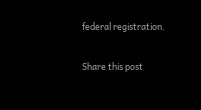federal registration.

Share this post